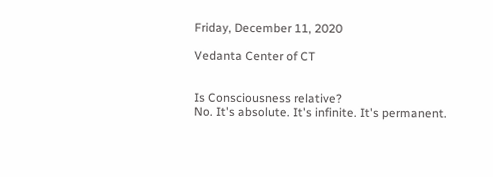Friday, December 11, 2020

Vedanta Center of CT


Is Consciousness relative?
No. It's absolute. It's infinite. It's permanent.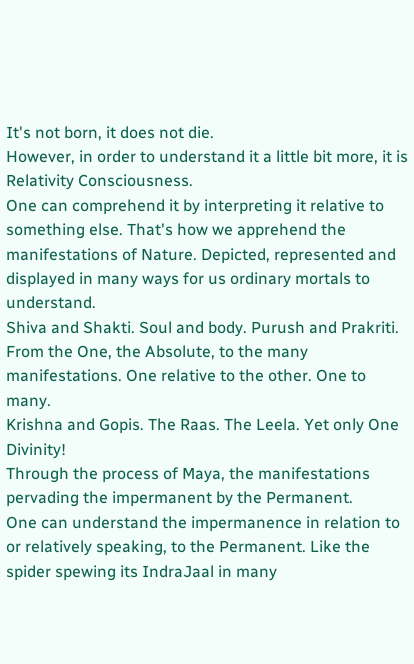It's not born, it does not die.
However, in order to understand it a little bit more, it is Relativity Consciousness.
One can comprehend it by interpreting it relative to something else. That's how we apprehend the manifestations of Nature. Depicted, represented and displayed in many ways for us ordinary mortals to understand.
Shiva and Shakti. Soul and body. Purush and Prakriti.
From the One, the Absolute, to the many manifestations. One relative to the other. One to many.
Krishna and Gopis. The Raas. The Leela. Yet only One Divinity!
Through the process of Maya, the manifestations pervading the impermanent by the Permanent.
One can understand the impermanence in relation to or relatively speaking, to the Permanent. Like the spider spewing its IndraJaal in many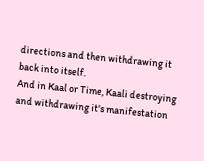directions and then withdrawing it back into itself.
And in Kaal or Time, Kaali destroying and withdrawing it's manifestation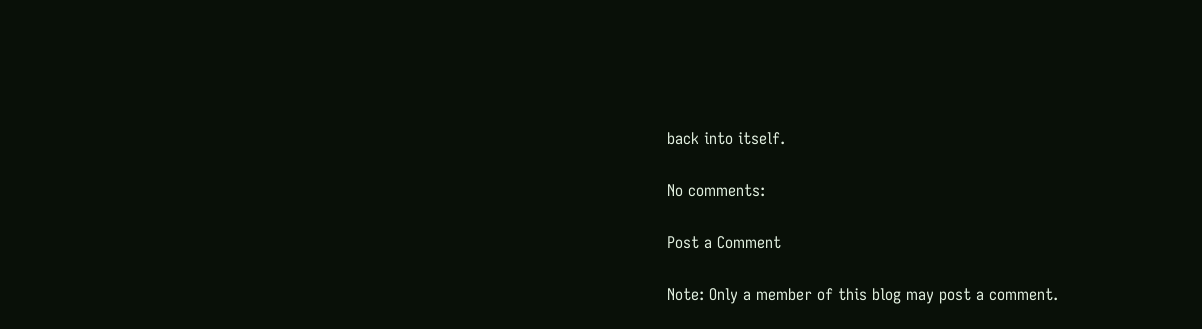back into itself.

No comments:

Post a Comment

Note: Only a member of this blog may post a comment.